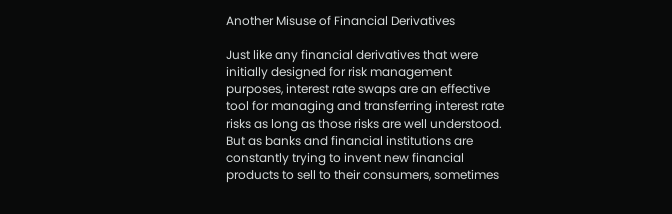Another Misuse of Financial Derivatives

Just like any financial derivatives that were initially designed for risk management purposes, interest rate swaps are an effective tool for managing and transferring interest rate risks as long as those risks are well understood.  But as banks and financial institutions are constantly trying to invent new financial products to sell to their consumers, sometimes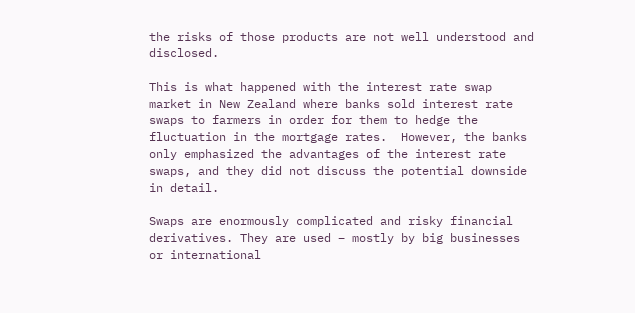the risks of those products are not well understood and disclosed.

This is what happened with the interest rate swap market in New Zealand where banks sold interest rate swaps to farmers in order for them to hedge the fluctuation in the mortgage rates.  However, the banks only emphasized the advantages of the interest rate swaps, and they did not discuss the potential downside in detail.

Swaps are enormously complicated and risky financial derivatives. They are used – mostly by big businesses or international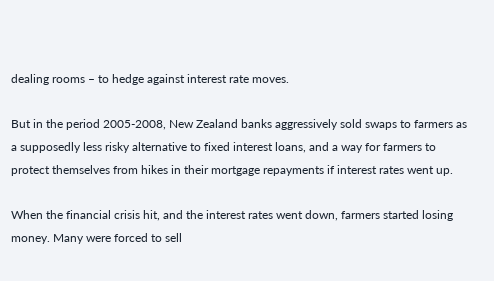dealing rooms – to hedge against interest rate moves.

But in the period 2005-2008, New Zealand banks aggressively sold swaps to farmers as a supposedly less risky alternative to fixed interest loans, and a way for farmers to protect themselves from hikes in their mortgage repayments if interest rates went up.

When the financial crisis hit, and the interest rates went down, farmers started losing money. Many were forced to sell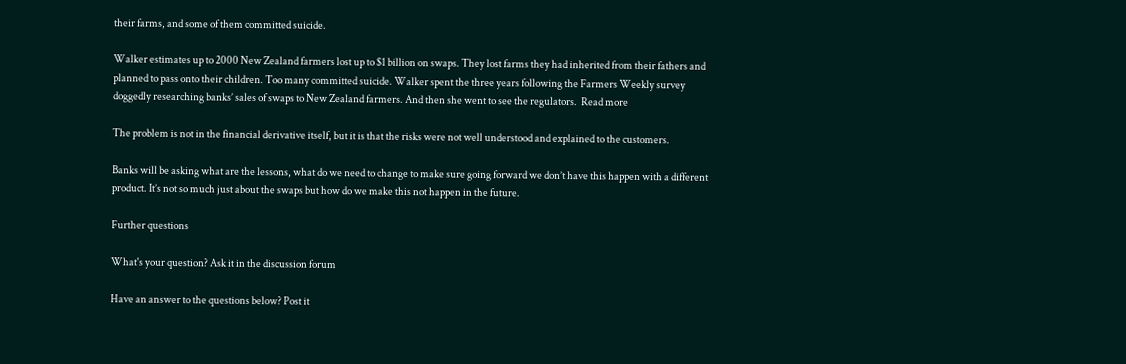their farms, and some of them committed suicide.

Walker estimates up to 2000 New Zealand farmers lost up to $1 billion on swaps. They lost farms they had inherited from their fathers and planned to pass onto their children. Too many committed suicide. Walker spent the three years following the Farmers Weekly survey doggedly researching banks’ sales of swaps to New Zealand farmers. And then she went to see the regulators.  Read more

The problem is not in the financial derivative itself, but it is that the risks were not well understood and explained to the customers.

Banks will be asking what are the lessons, what do we need to change to make sure going forward we don’t have this happen with a different product. It’s not so much just about the swaps but how do we make this not happen in the future.

Further questions

What's your question? Ask it in the discussion forum

Have an answer to the questions below? Post it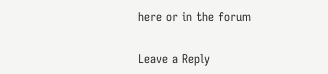here or in the forum


Leave a Reply